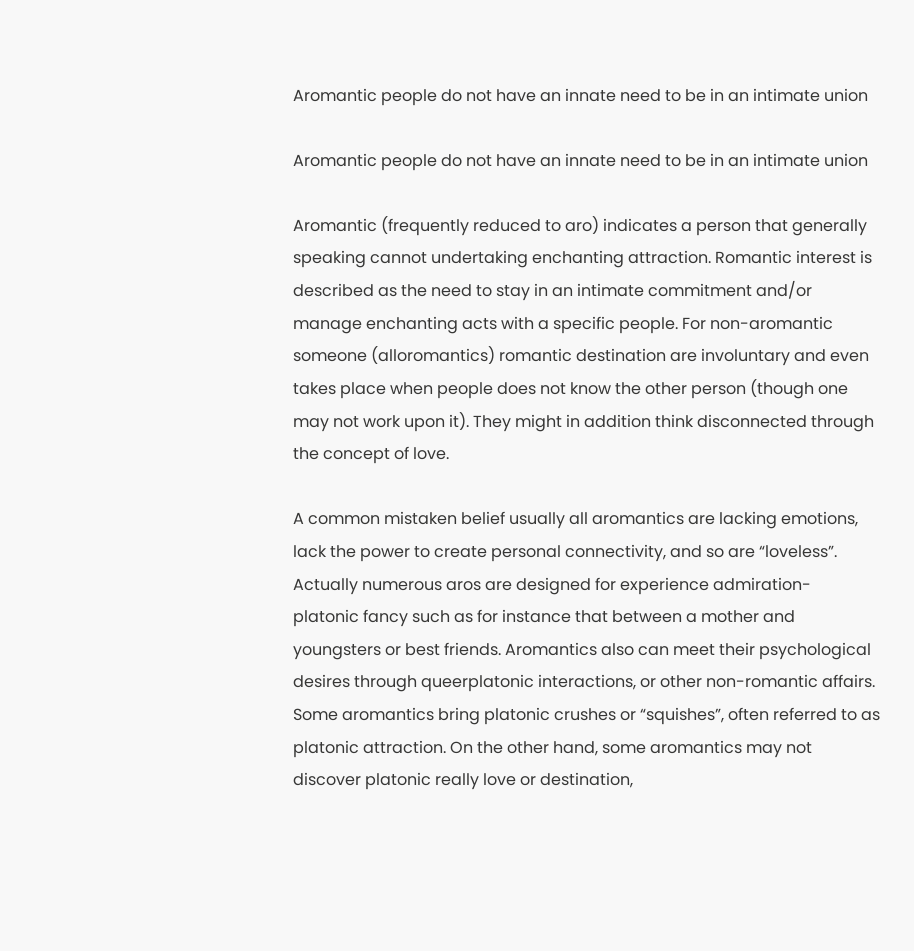Aromantic people do not have an innate need to be in an intimate union

Aromantic people do not have an innate need to be in an intimate union

Aromantic (frequently reduced to aro) indicates a person that generally speaking cannot undertaking enchanting attraction. Romantic interest is described as the need to stay in an intimate commitment and/or manage enchanting acts with a specific people. For non-aromantic someone (alloromantics) romantic destination are involuntary and even takes place when people does not know the other person (though one may not work upon it). They might in addition think disconnected through the concept of love.

A common mistaken belief usually all aromantics are lacking emotions, lack the power to create personal connectivity, and so are “loveless”. Actually numerous aros are designed for experience admiration- platonic fancy such as for instance that between a mother and youngsters or best friends. Aromantics also can meet their psychological desires through queerplatonic interactions, or other non-romantic affairs. Some aromantics bring platonic crushes or “squishes”, often referred to as platonic attraction. On the other hand, some aromantics may not discover platonic really love or destination,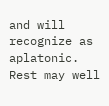and will recognize as aplatonic. Rest may well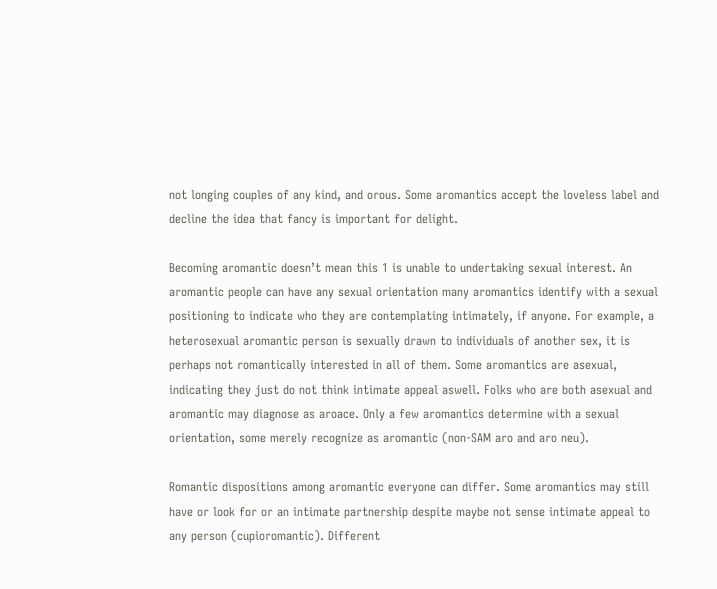not longing couples of any kind, and orous. Some aromantics accept the loveless label and decline the idea that fancy is important for delight.

Becoming aromantic doesn’t mean this 1 is unable to undertaking sexual interest. An aromantic people can have any sexual orientation many aromantics identify with a sexual positioning to indicate who they are contemplating intimately, if anyone. For example, a heterosexual aromantic person is sexually drawn to individuals of another sex, it is perhaps not romantically interested in all of them. Some aromantics are asexual, indicating they just do not think intimate appeal aswell. Folks who are both asexual and aromantic may diagnose as aroace. Only a few aromantics determine with a sexual orientation, some merely recognize as aromantic (non-SAM aro and aro neu).

Romantic dispositions among aromantic everyone can differ. Some aromantics may still have or look for or an intimate partnership despite maybe not sense intimate appeal to any person (cupioromantic). Different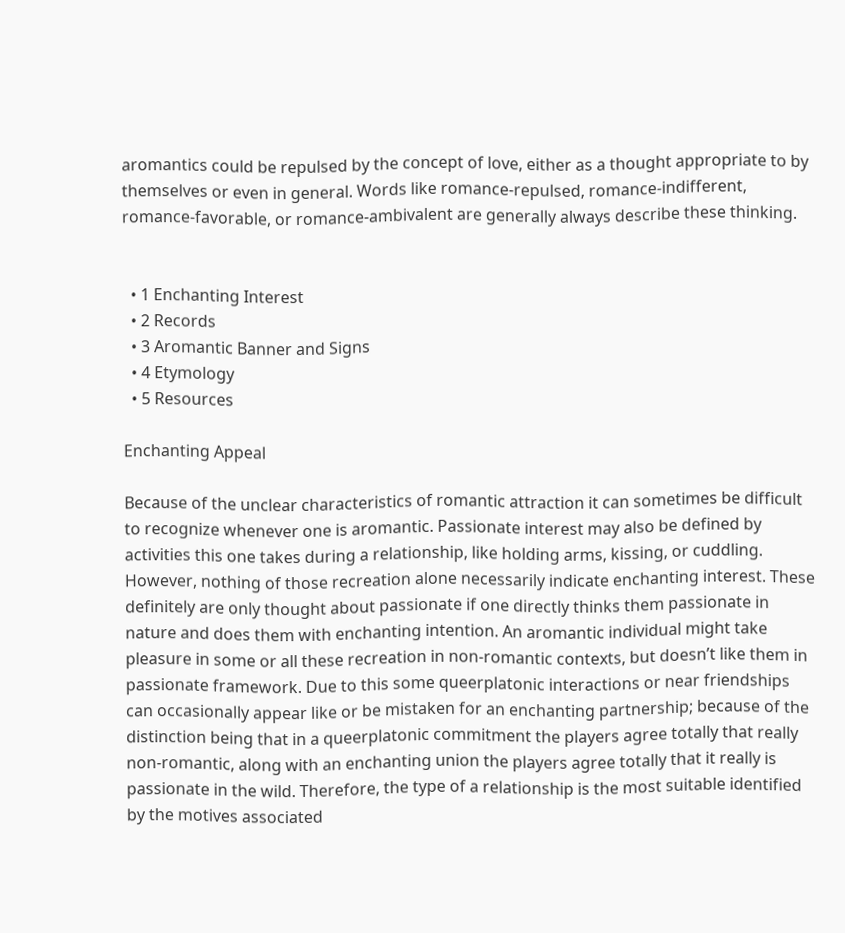aromantics could be repulsed by the concept of love, either as a thought appropriate to by themselves or even in general. Words like romance-repulsed, romance-indifferent, romance-favorable, or romance-ambivalent are generally always describe these thinking.


  • 1 Enchanting Interest
  • 2 Records
  • 3 Aromantic Banner and Signs
  • 4 Etymology
  • 5 Resources

Enchanting Appeal

Because of the unclear characteristics of romantic attraction it can sometimes be difficult to recognize whenever one is aromantic. Passionate interest may also be defined by activities this one takes during a relationship, like holding arms, kissing, or cuddling. However, nothing of those recreation alone necessarily indicate enchanting interest. These definitely are only thought about passionate if one directly thinks them passionate in nature and does them with enchanting intention. An aromantic individual might take pleasure in some or all these recreation in non-romantic contexts, but doesn’t like them in passionate framework. Due to this some queerplatonic interactions or near friendships can occasionally appear like or be mistaken for an enchanting partnership; because of the distinction being that in a queerplatonic commitment the players agree totally that really non-romantic, along with an enchanting union the players agree totally that it really is passionate in the wild. Therefore, the type of a relationship is the most suitable identified by the motives associated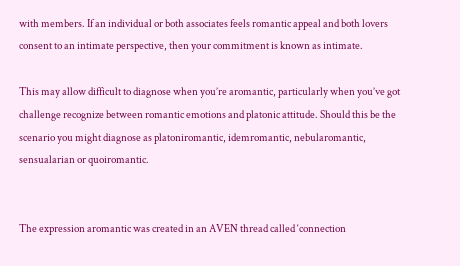with members. If an individual or both associates feels romantic appeal and both lovers consent to an intimate perspective, then your commitment is known as intimate.

This may allow difficult to diagnose when you’re aromantic, particularly when you’ve got challenge recognize between romantic emotions and platonic attitude. Should this be the scenario you might diagnose as platoniromantic, idemromantic, nebularomantic, sensualarian or quoiromantic.


The expression aromantic was created in an AVEN thread called ‘connection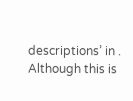descriptions’ in . Although this is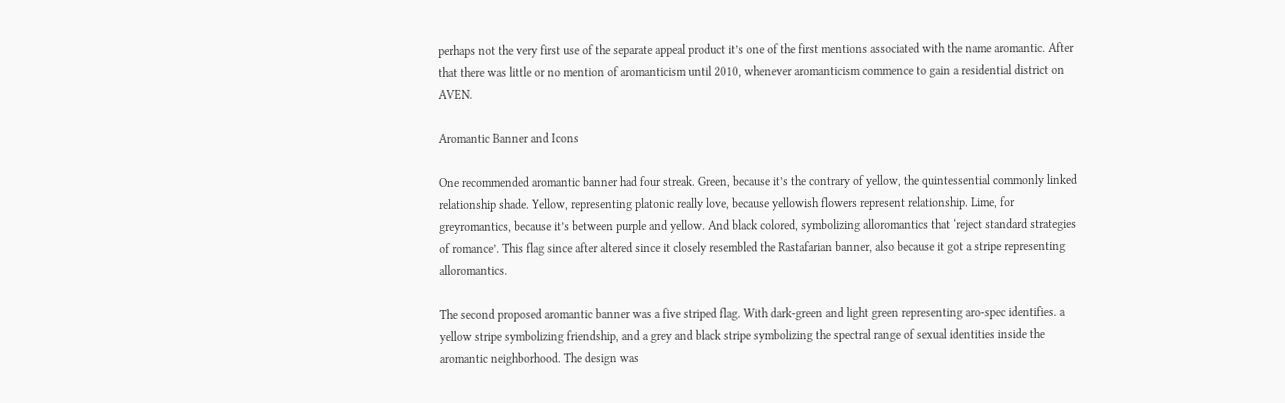perhaps not the very first use of the separate appeal product it’s one of the first mentions associated with the name aromantic. After that there was little or no mention of aromanticism until 2010, whenever aromanticism commence to gain a residential district on AVEN.

Aromantic Banner and Icons

One recommended aromantic banner had four streak. Green, because it’s the contrary of yellow, the quintessential commonly linked relationship shade. Yellow, representing platonic really love, because yellowish flowers represent relationship. Lime, for greyromantics, because it’s between purple and yellow. And black colored, symbolizing alloromantics that ‘reject standard strategies of romance’. This flag since after altered since it closely resembled the Rastafarian banner, also because it got a stripe representing alloromantics.

The second proposed aromantic banner was a five striped flag. With dark-green and light green representing aro-spec identifies. a yellow stripe symbolizing friendship, and a grey and black stripe symbolizing the spectral range of sexual identities inside the aromantic neighborhood. The design was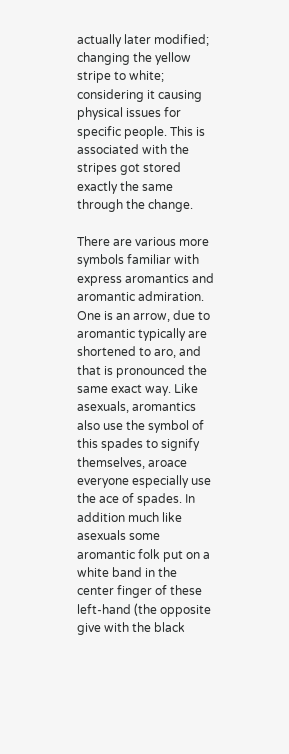actually later modified; changing the yellow stripe to white; considering it causing physical issues for specific people. This is associated with the stripes got stored exactly the same through the change.

There are various more symbols familiar with express aromantics and aromantic admiration. One is an arrow, due to aromantic typically are shortened to aro, and that is pronounced the same exact way. Like asexuals, aromantics also use the symbol of this spades to signify themselves, aroace everyone especially use the ace of spades. In addition much like asexuals some aromantic folk put on a white band in the center finger of these left-hand (the opposite give with the black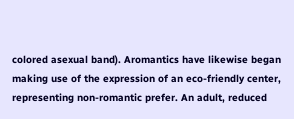colored asexual band). Aromantics have likewise began making use of the expression of an eco-friendly center, representing non-romantic prefer. An adult, reduced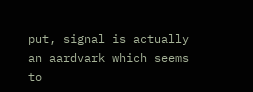put, signal is actually an aardvark which seems to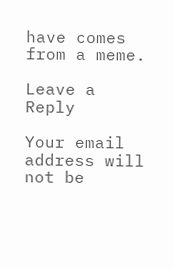have comes from a meme.

Leave a Reply

Your email address will not be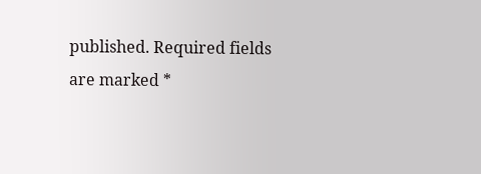published. Required fields are marked *